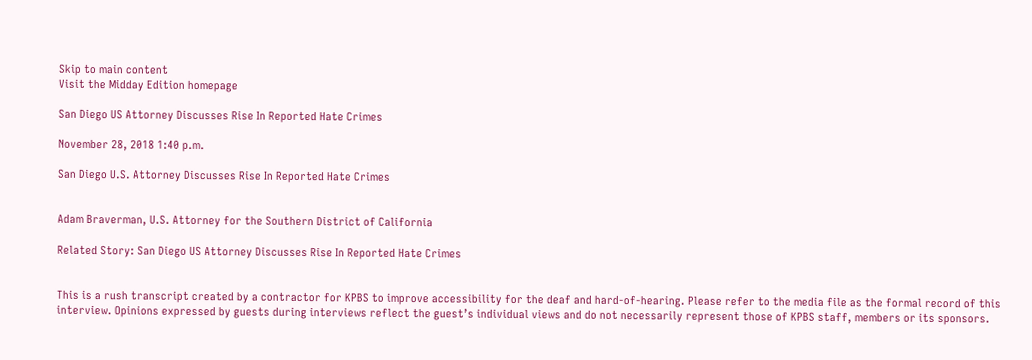Skip to main content
Visit the Midday Edition homepage

San Diego US Attorney Discusses Rise In Reported Hate Crimes

November 28, 2018 1:40 p.m.

San Diego U.S. Attorney Discusses Rise In Reported Hate Crimes


Adam Braverman, U.S. Attorney for the Southern District of California

Related Story: San Diego US Attorney Discusses Rise In Reported Hate Crimes


This is a rush transcript created by a contractor for KPBS to improve accessibility for the deaf and hard-of-hearing. Please refer to the media file as the formal record of this interview. Opinions expressed by guests during interviews reflect the guest’s individual views and do not necessarily represent those of KPBS staff, members or its sponsors.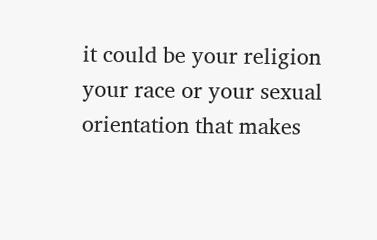it could be your religion your race or your sexual orientation that makes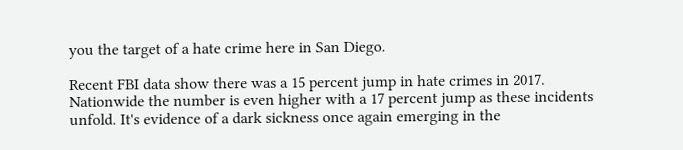you the target of a hate crime here in San Diego.

Recent FBI data show there was a 15 percent jump in hate crimes in 2017. Nationwide the number is even higher with a 17 percent jump as these incidents unfold. It's evidence of a dark sickness once again emerging in the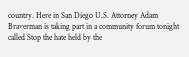country. Here in San Diego U.S. Attorney Adam Braverman is taking part in a community forum tonight called Stop the hate held by the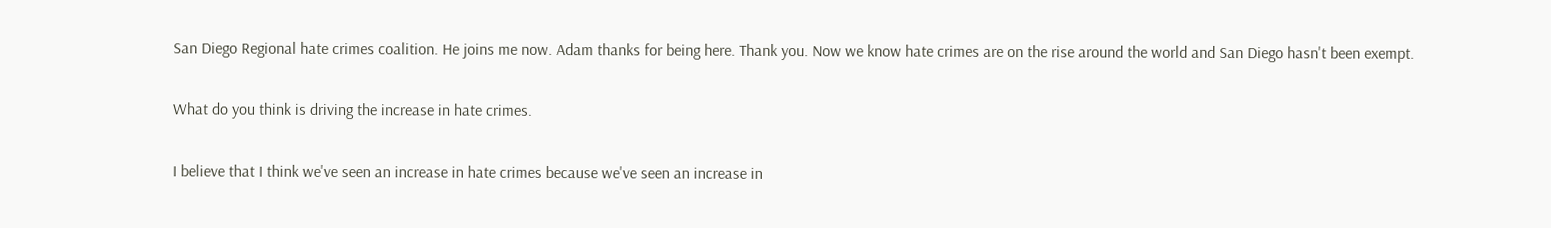San Diego Regional hate crimes coalition. He joins me now. Adam thanks for being here. Thank you. Now we know hate crimes are on the rise around the world and San Diego hasn't been exempt.

What do you think is driving the increase in hate crimes.

I believe that I think we've seen an increase in hate crimes because we've seen an increase in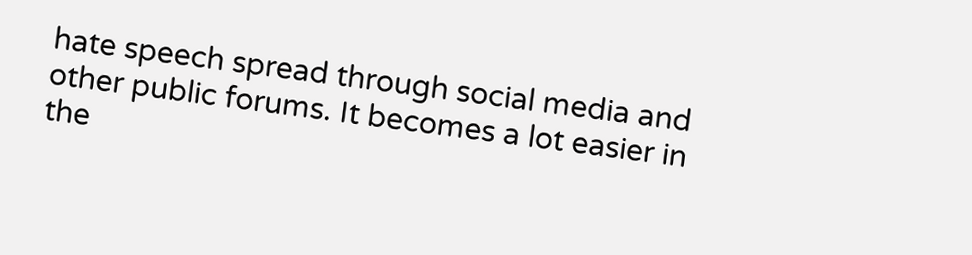hate speech spread through social media and other public forums. It becomes a lot easier in the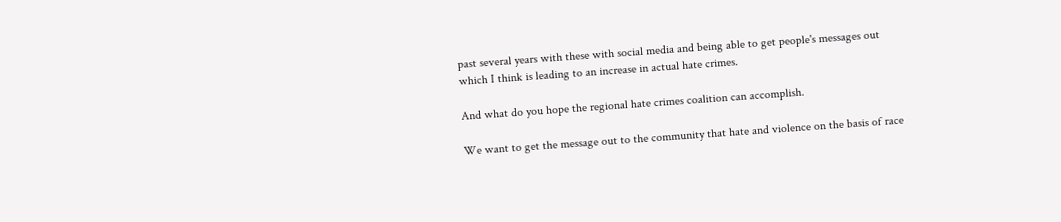past several years with these with social media and being able to get people's messages out which I think is leading to an increase in actual hate crimes.

And what do you hope the regional hate crimes coalition can accomplish.

We want to get the message out to the community that hate and violence on the basis of race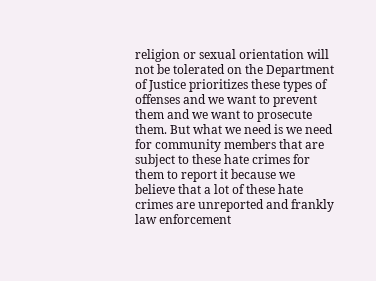religion or sexual orientation will not be tolerated on the Department of Justice prioritizes these types of offenses and we want to prevent them and we want to prosecute them. But what we need is we need for community members that are subject to these hate crimes for them to report it because we believe that a lot of these hate crimes are unreported and frankly law enforcement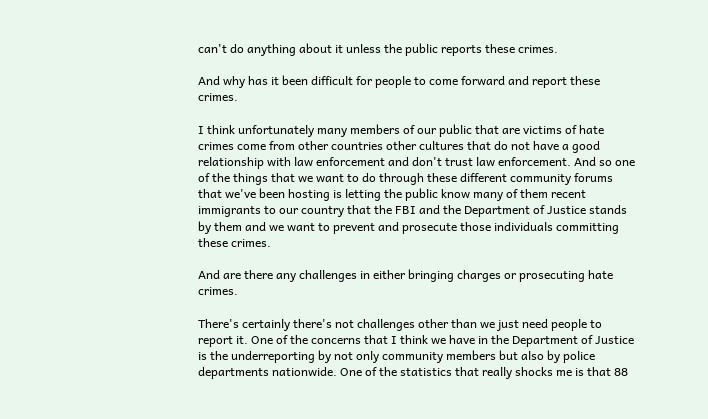can't do anything about it unless the public reports these crimes.

And why has it been difficult for people to come forward and report these crimes.

I think unfortunately many members of our public that are victims of hate crimes come from other countries other cultures that do not have a good relationship with law enforcement and don't trust law enforcement. And so one of the things that we want to do through these different community forums that we've been hosting is letting the public know many of them recent immigrants to our country that the FBI and the Department of Justice stands by them and we want to prevent and prosecute those individuals committing these crimes.

And are there any challenges in either bringing charges or prosecuting hate crimes.

There's certainly there's not challenges other than we just need people to report it. One of the concerns that I think we have in the Department of Justice is the underreporting by not only community members but also by police departments nationwide. One of the statistics that really shocks me is that 88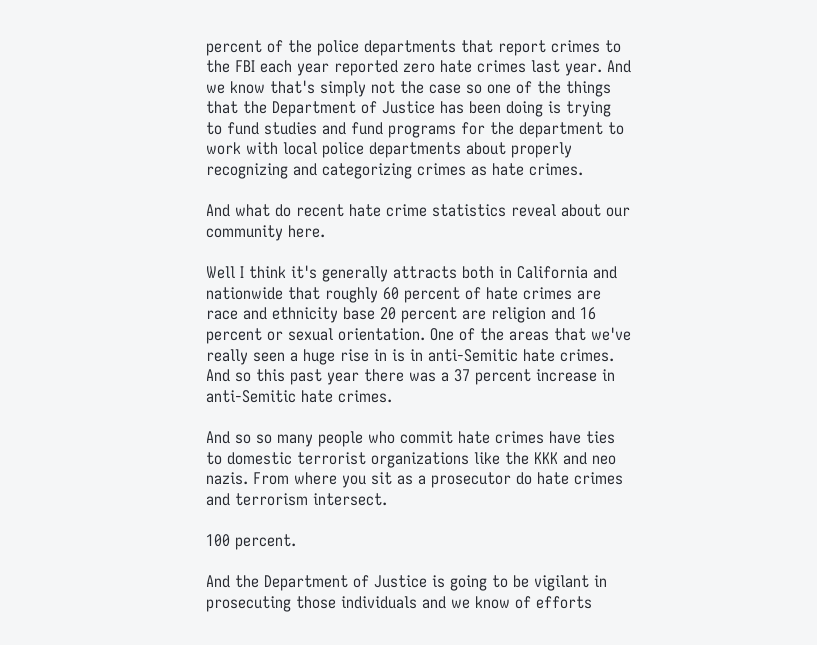percent of the police departments that report crimes to the FBI each year reported zero hate crimes last year. And we know that's simply not the case so one of the things that the Department of Justice has been doing is trying to fund studies and fund programs for the department to work with local police departments about properly recognizing and categorizing crimes as hate crimes.

And what do recent hate crime statistics reveal about our community here.

Well I think it's generally attracts both in California and nationwide that roughly 60 percent of hate crimes are race and ethnicity base 20 percent are religion and 16 percent or sexual orientation. One of the areas that we've really seen a huge rise in is in anti-Semitic hate crimes. And so this past year there was a 37 percent increase in anti-Semitic hate crimes.

And so so many people who commit hate crimes have ties to domestic terrorist organizations like the KKK and neo nazis. From where you sit as a prosecutor do hate crimes and terrorism intersect.

100 percent.

And the Department of Justice is going to be vigilant in prosecuting those individuals and we know of efforts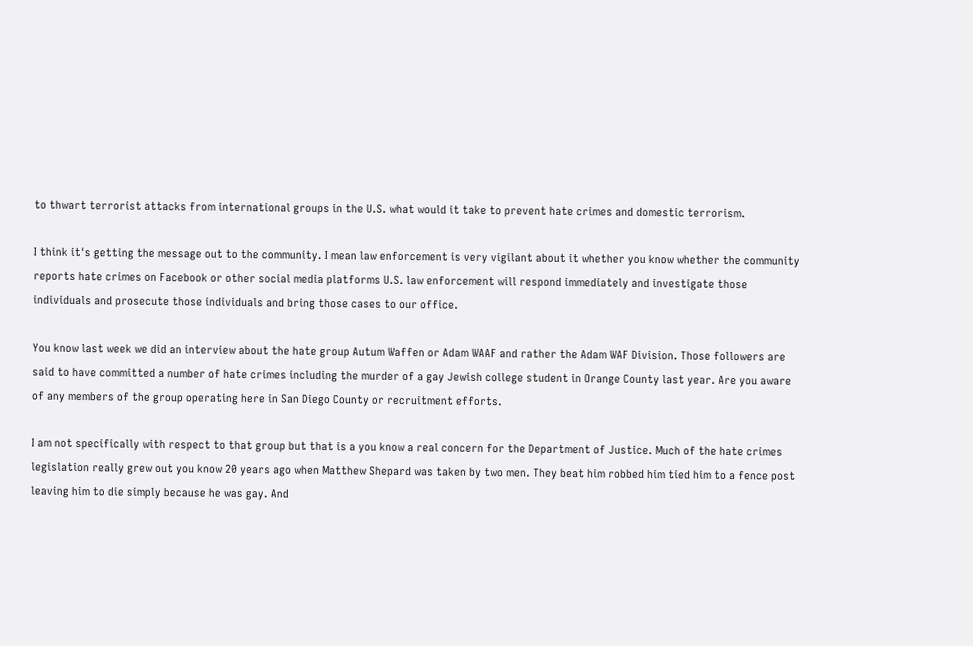to thwart terrorist attacks from international groups in the U.S. what would it take to prevent hate crimes and domestic terrorism.

I think it's getting the message out to the community. I mean law enforcement is very vigilant about it whether you know whether the community reports hate crimes on Facebook or other social media platforms U.S. law enforcement will respond immediately and investigate those individuals and prosecute those individuals and bring those cases to our office.

You know last week we did an interview about the hate group Autum Waffen or Adam WAAF and rather the Adam WAF Division. Those followers are said to have committed a number of hate crimes including the murder of a gay Jewish college student in Orange County last year. Are you aware of any members of the group operating here in San Diego County or recruitment efforts.

I am not specifically with respect to that group but that is a you know a real concern for the Department of Justice. Much of the hate crimes legislation really grew out you know 20 years ago when Matthew Shepard was taken by two men. They beat him robbed him tied him to a fence post leaving him to die simply because he was gay. And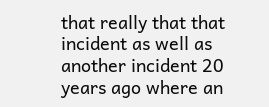that really that that incident as well as another incident 20 years ago where an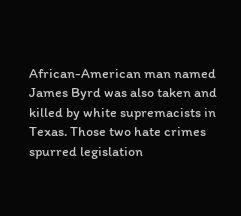African-American man named James Byrd was also taken and killed by white supremacists in Texas. Those two hate crimes spurred legislation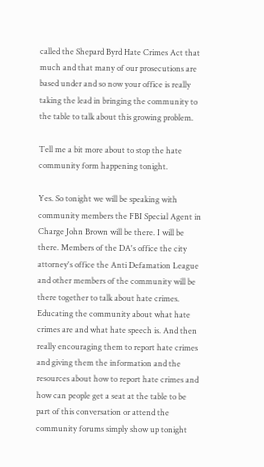called the Shepard Byrd Hate Crimes Act that much and that many of our prosecutions are based under and so now your office is really taking the lead in bringing the community to the table to talk about this growing problem.

Tell me a bit more about to stop the hate community form happening tonight.

Yes. So tonight we will be speaking with community members the FBI Special Agent in Charge John Brown will be there. I will be there. Members of the DA's office the city attorney's office the Anti Defamation League and other members of the community will be there together to talk about hate crimes. Educating the community about what hate crimes are and what hate speech is. And then really encouraging them to report hate crimes and giving them the information and the resources about how to report hate crimes and how can people get a seat at the table to be part of this conversation or attend the community forums simply show up tonight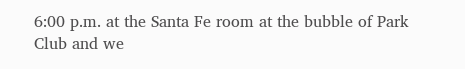6:00 p.m. at the Santa Fe room at the bubble of Park Club and we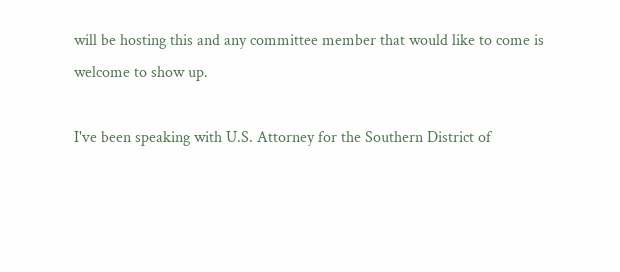will be hosting this and any committee member that would like to come is welcome to show up.

I've been speaking with U.S. Attorney for the Southern District of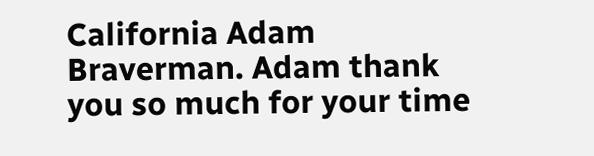California Adam Braverman. Adam thank you so much for your time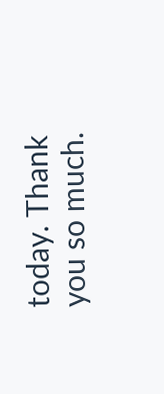today. Thank you so much.